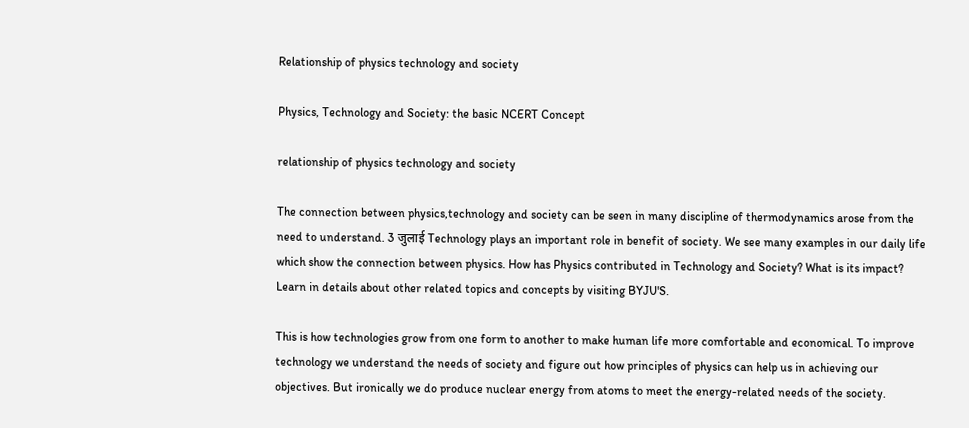Relationship of physics technology and society

Physics, Technology and Society: the basic NCERT Concept

relationship of physics technology and society

The connection between physics,technology and society can be seen in many discipline of thermodynamics arose from the need to understand. 3 जुलाई Technology plays an important role in benefit of society. We see many examples in our daily life which show the connection between physics. How has Physics contributed in Technology and Society? What is its impact? Learn in details about other related topics and concepts by visiting BYJU'S.

This is how technologies grow from one form to another to make human life more comfortable and economical. To improve technology we understand the needs of society and figure out how principles of physics can help us in achieving our objectives. But ironically we do produce nuclear energy from atoms to meet the energy-related needs of the society.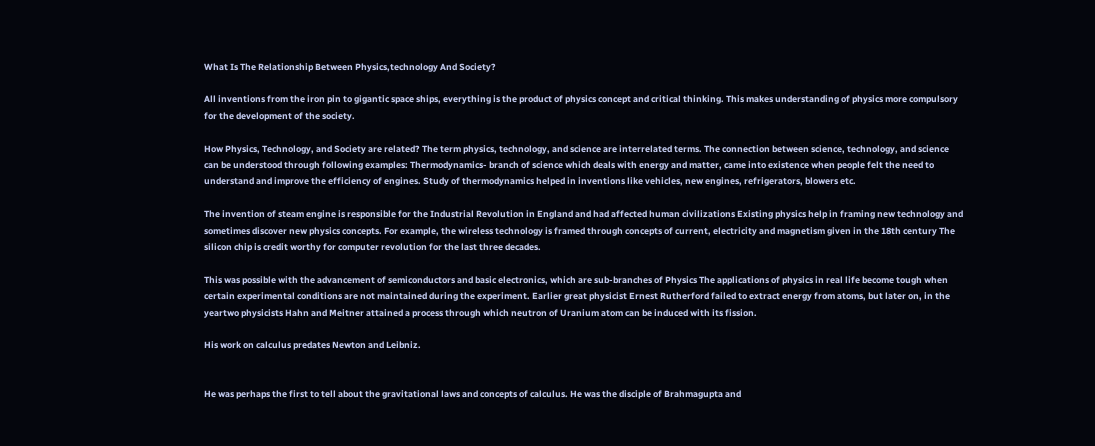What Is The Relationship Between Physics,technology And Society?

All inventions from the iron pin to gigantic space ships, everything is the product of physics concept and critical thinking. This makes understanding of physics more compulsory for the development of the society.

How Physics, Technology, and Society are related? The term physics, technology, and science are interrelated terms. The connection between science, technology, and science can be understood through following examples: Thermodynamics- branch of science which deals with energy and matter, came into existence when people felt the need to understand and improve the efficiency of engines. Study of thermodynamics helped in inventions like vehicles, new engines, refrigerators, blowers etc.

The invention of steam engine is responsible for the Industrial Revolution in England and had affected human civilizations Existing physics help in framing new technology and sometimes discover new physics concepts. For example, the wireless technology is framed through concepts of current, electricity and magnetism given in the 18th century The silicon chip is credit worthy for computer revolution for the last three decades.

This was possible with the advancement of semiconductors and basic electronics, which are sub-branches of Physics The applications of physics in real life become tough when certain experimental conditions are not maintained during the experiment. Earlier great physicist Ernest Rutherford failed to extract energy from atoms, but later on, in the yeartwo physicists Hahn and Meitner attained a process through which neutron of Uranium atom can be induced with its fission.

His work on calculus predates Newton and Leibniz.


He was perhaps the first to tell about the gravitational laws and concepts of calculus. He was the disciple of Brahmagupta and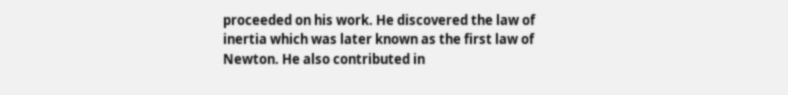proceeded on his work. He discovered the law of inertia which was later known as the first law of Newton. He also contributed in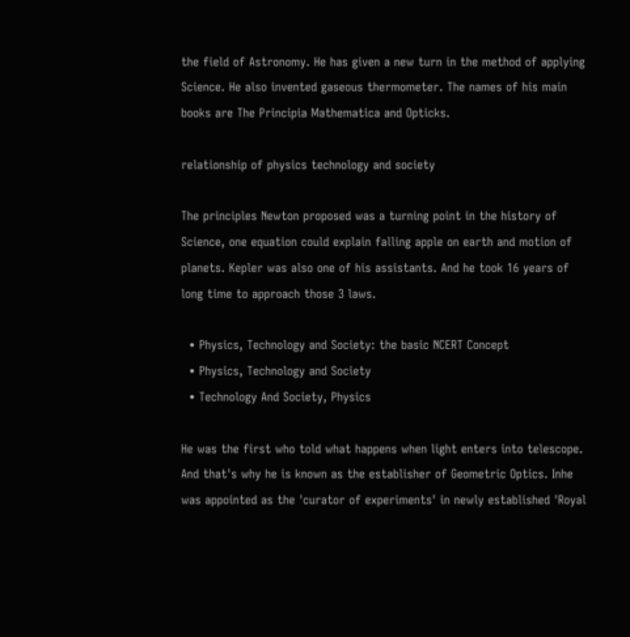the field of Astronomy. He has given a new turn in the method of applying Science. He also invented gaseous thermometer. The names of his main books are The Principia Mathematica and Opticks.

relationship of physics technology and society

The principles Newton proposed was a turning point in the history of Science, one equation could explain falling apple on earth and motion of planets. Kepler was also one of his assistants. And he took 16 years of long time to approach those 3 laws.

  • Physics, Technology and Society: the basic NCERT Concept
  • Physics, Technology and Society
  • Technology And Society, Physics

He was the first who told what happens when light enters into telescope. And that's why he is known as the establisher of Geometric Optics. Inhe was appointed as the 'curator of experiments' in newly established 'Royal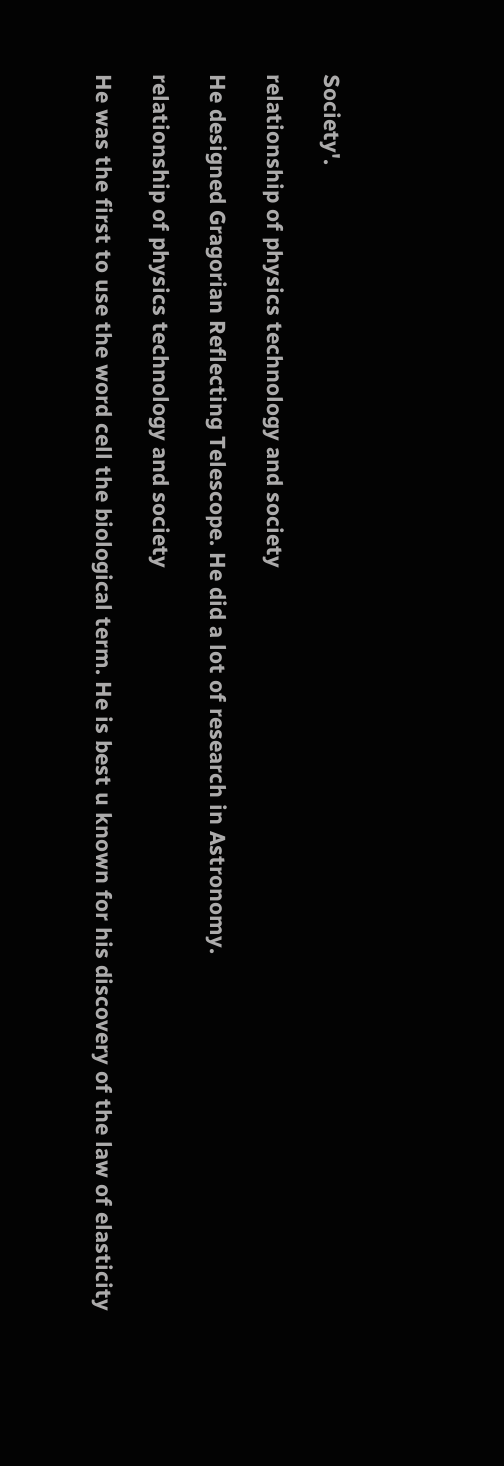Society'.

relationship of physics technology and society

He designed Gragorian Reflecting Telescope. He did a lot of research in Astronomy.

relationship of physics technology and society

He was the first to use the word cell the biological term. He is best u known for his discovery of the law of elasticity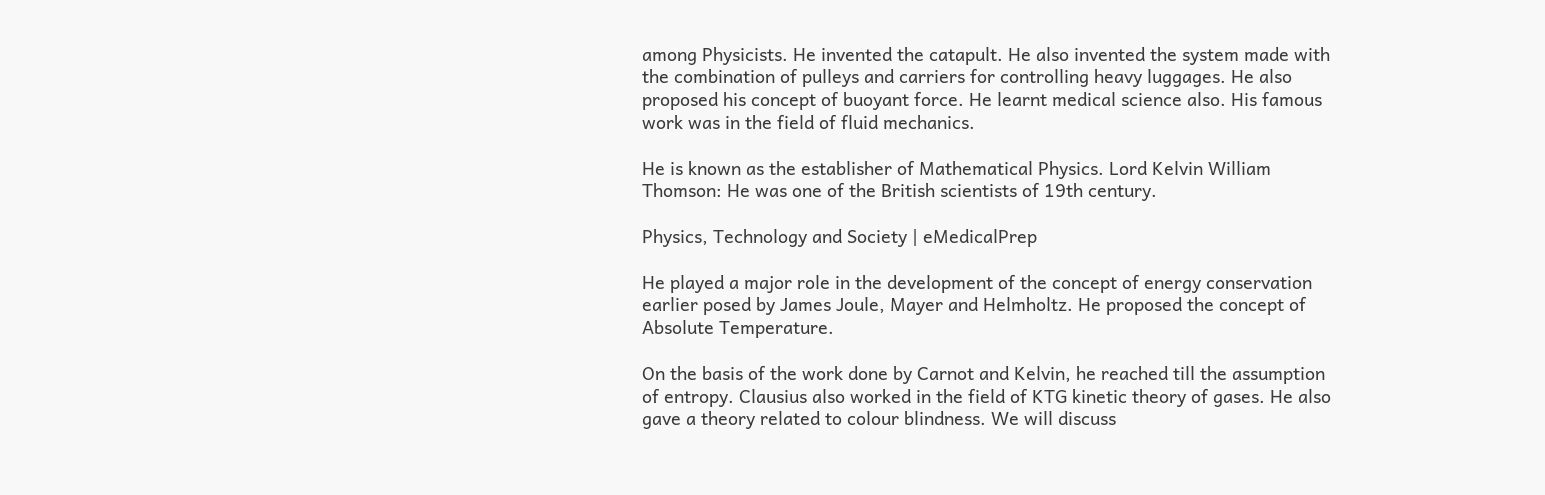among Physicists. He invented the catapult. He also invented the system made with the combination of pulleys and carriers for controlling heavy luggages. He also proposed his concept of buoyant force. He learnt medical science also. His famous work was in the field of fluid mechanics.

He is known as the establisher of Mathematical Physics. Lord Kelvin William Thomson: He was one of the British scientists of 19th century.

Physics, Technology and Society | eMedicalPrep

He played a major role in the development of the concept of energy conservation earlier posed by James Joule, Mayer and Helmholtz. He proposed the concept of Absolute Temperature.

On the basis of the work done by Carnot and Kelvin, he reached till the assumption of entropy. Clausius also worked in the field of KTG kinetic theory of gases. He also gave a theory related to colour blindness. We will discuss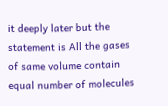it deeply later but the statement is All the gases of same volume contain equal number of molecules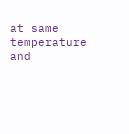at same temperature and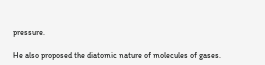pressure.

He also proposed the diatomic nature of molecules of gases.